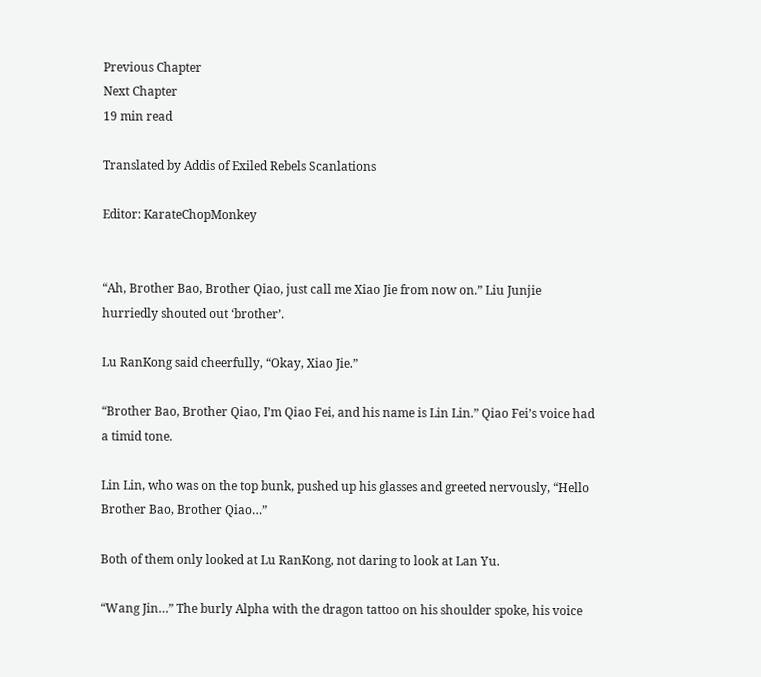Previous Chapter
Next Chapter
19 min read

Translated by Addis of Exiled Rebels Scanlations

Editor: KarateChopMonkey


“Ah, Brother Bao, Brother Qiao, just call me Xiao Jie from now on.” Liu Junjie hurriedly shouted out ‘brother’.

Lu RanKong said cheerfully, “Okay, Xiao Jie.”

“Brother Bao, Brother Qiao, I’m Qiao Fei, and his name is Lin Lin.” Qiao Fei’s voice had a timid tone.

Lin Lin, who was on the top bunk, pushed up his glasses and greeted nervously, “Hello Brother Bao, Brother Qiao…”

Both of them only looked at Lu RanKong, not daring to look at Lan Yu.

“Wang Jin…” The burly Alpha with the dragon tattoo on his shoulder spoke, his voice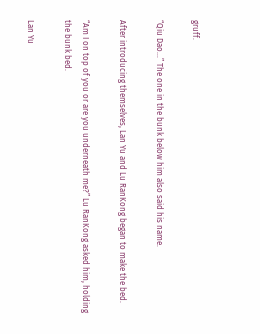gruff.

“Qiu Dao…” The one in the bunk below him also said his name.

After introducing themselves, Lan Yu and Lu RanKong began to make the bed.

“Am I on top of you or are you underneath me?” Lu RanKong asked him, holding the bunk bed.

Lan Yu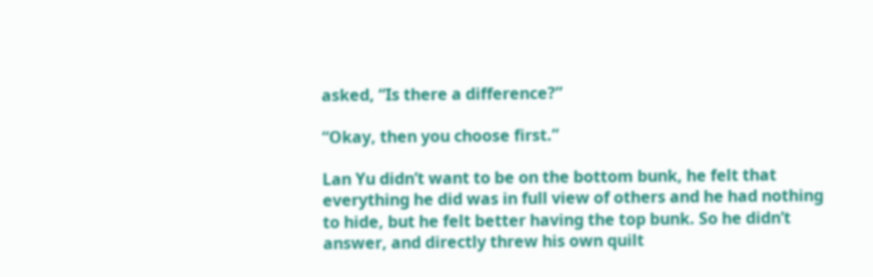asked, “Is there a difference?”

“Okay, then you choose first.”

Lan Yu didn’t want to be on the bottom bunk, he felt that everything he did was in full view of others and he had nothing to hide, but he felt better having the top bunk. So he didn’t answer, and directly threw his own quilt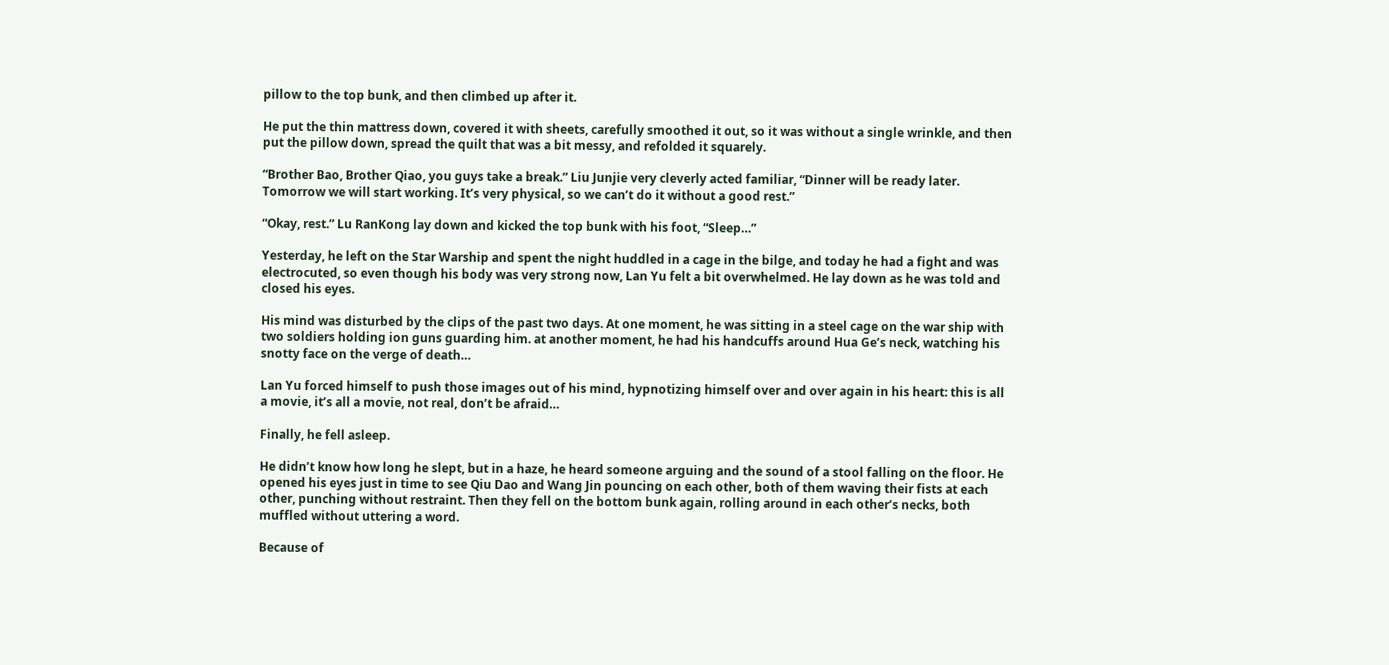pillow to the top bunk, and then climbed up after it.

He put the thin mattress down, covered it with sheets, carefully smoothed it out, so it was without a single wrinkle, and then put the pillow down, spread the quilt that was a bit messy, and refolded it squarely.

“Brother Bao, Brother Qiao, you guys take a break.” Liu Junjie very cleverly acted familiar, “Dinner will be ready later. Tomorrow we will start working. It’s very physical, so we can’t do it without a good rest.”

“Okay, rest.” Lu RanKong lay down and kicked the top bunk with his foot, “Sleep…”

Yesterday, he left on the Star Warship and spent the night huddled in a cage in the bilge, and today he had a fight and was electrocuted, so even though his body was very strong now, Lan Yu felt a bit overwhelmed. He lay down as he was told and closed his eyes.

His mind was disturbed by the clips of the past two days. At one moment, he was sitting in a steel cage on the war ship with two soldiers holding ion guns guarding him. at another moment, he had his handcuffs around Hua Ge’s neck, watching his snotty face on the verge of death…

Lan Yu forced himself to push those images out of his mind, hypnotizing himself over and over again in his heart: this is all a movie, it’s all a movie, not real, don’t be afraid…

Finally, he fell asleep.

He didn’t know how long he slept, but in a haze, he heard someone arguing and the sound of a stool falling on the floor. He opened his eyes just in time to see Qiu Dao and Wang Jin pouncing on each other, both of them waving their fists at each other, punching without restraint. Then they fell on the bottom bunk again, rolling around in each other’s necks, both muffled without uttering a word.

Because of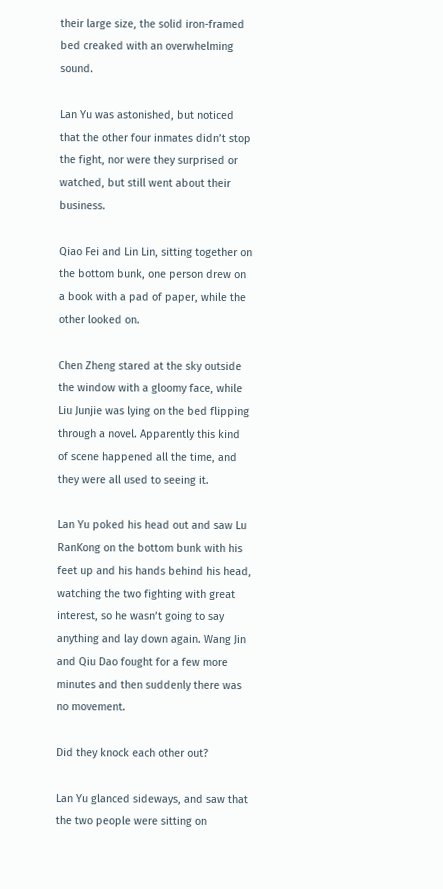their large size, the solid iron-framed bed creaked with an overwhelming sound.

Lan Yu was astonished, but noticed that the other four inmates didn’t stop the fight, nor were they surprised or watched, but still went about their business.

Qiao Fei and Lin Lin, sitting together on the bottom bunk, one person drew on a book with a pad of paper, while the other looked on.

Chen Zheng stared at the sky outside the window with a gloomy face, while Liu Junjie was lying on the bed flipping through a novel. Apparently this kind of scene happened all the time, and they were all used to seeing it.

Lan Yu poked his head out and saw Lu RanKong on the bottom bunk with his feet up and his hands behind his head, watching the two fighting with great interest, so he wasn’t going to say anything and lay down again. Wang Jin and Qiu Dao fought for a few more minutes and then suddenly there was no movement.

Did they knock each other out?

Lan Yu glanced sideways, and saw that the two people were sitting on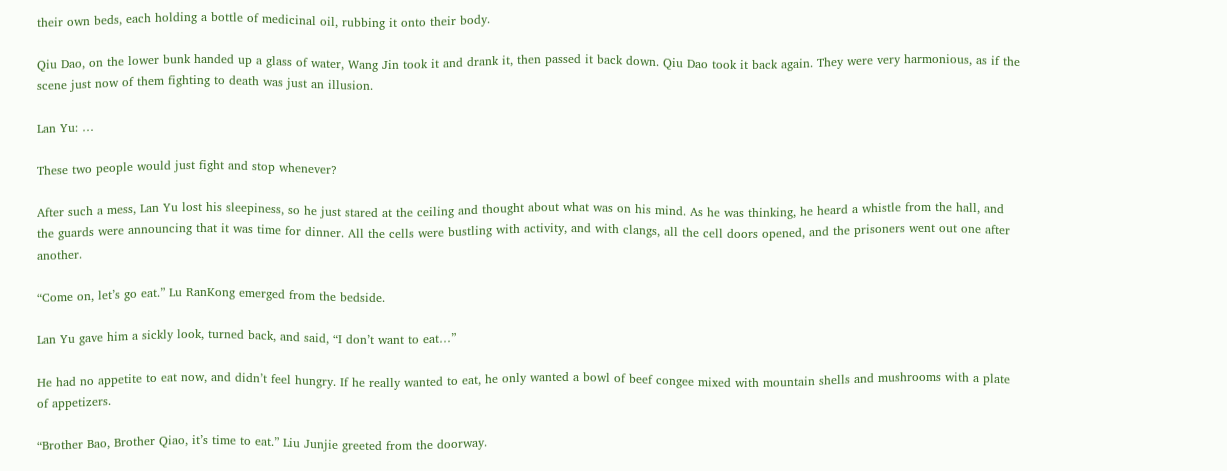their own beds, each holding a bottle of medicinal oil, rubbing it onto their body.

Qiu Dao, on the lower bunk handed up a glass of water, Wang Jin took it and drank it, then passed it back down. Qiu Dao took it back again. They were very harmonious, as if the scene just now of them fighting to death was just an illusion.

Lan Yu: …

These two people would just fight and stop whenever?

After such a mess, Lan Yu lost his sleepiness, so he just stared at the ceiling and thought about what was on his mind. As he was thinking, he heard a whistle from the hall, and the guards were announcing that it was time for dinner. All the cells were bustling with activity, and with clangs, all the cell doors opened, and the prisoners went out one after another.

“Come on, let’s go eat.” Lu RanKong emerged from the bedside.

Lan Yu gave him a sickly look, turned back, and said, “I don’t want to eat…”

He had no appetite to eat now, and didn’t feel hungry. If he really wanted to eat, he only wanted a bowl of beef congee mixed with mountain shells and mushrooms with a plate of appetizers.

“Brother Bao, Brother Qiao, it’s time to eat.” Liu Junjie greeted from the doorway.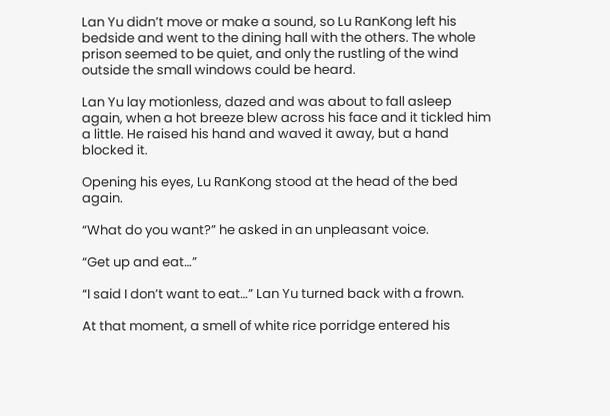Lan Yu didn’t move or make a sound, so Lu RanKong left his bedside and went to the dining hall with the others. The whole prison seemed to be quiet, and only the rustling of the wind outside the small windows could be heard.

Lan Yu lay motionless, dazed and was about to fall asleep again, when a hot breeze blew across his face and it tickled him a little. He raised his hand and waved it away, but a hand blocked it.

Opening his eyes, Lu RanKong stood at the head of the bed again.

“What do you want?” he asked in an unpleasant voice.

“Get up and eat…”

“I said I don’t want to eat…” Lan Yu turned back with a frown.

At that moment, a smell of white rice porridge entered his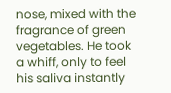nose, mixed with the fragrance of green vegetables. He took a whiff, only to feel his saliva instantly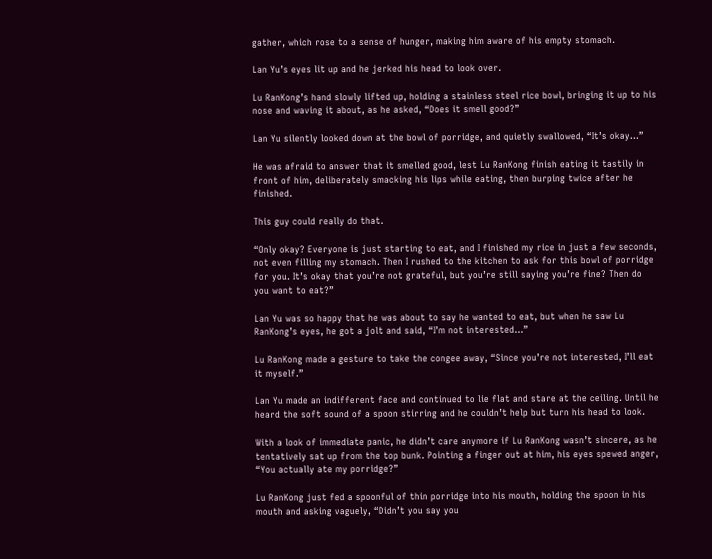gather, which rose to a sense of hunger, making him aware of his empty stomach.

Lan Yu’s eyes lit up and he jerked his head to look over.

Lu RanKong’s hand slowly lifted up, holding a stainless steel rice bowl, bringing it up to his nose and waving it about, as he asked, “Does it smell good?”

Lan Yu silently looked down at the bowl of porridge, and quietly swallowed, “It’s okay…”

He was afraid to answer that it smelled good, lest Lu RanKong finish eating it tastily in front of him, deliberately smacking his lips while eating, then burping twice after he finished.

This guy could really do that.

“Only okay? Everyone is just starting to eat, and I finished my rice in just a few seconds, not even filling my stomach. Then I rushed to the kitchen to ask for this bowl of porridge for you. It’s okay that you’re not grateful, but you’re still saying you’re fine? Then do you want to eat?”

Lan Yu was so happy that he was about to say he wanted to eat, but when he saw Lu RanKong’s eyes, he got a jolt and said, “I’m not interested…”

Lu RanKong made a gesture to take the congee away, “Since you’re not interested, I’ll eat it myself.”

Lan Yu made an indifferent face and continued to lie flat and stare at the ceiling. Until he heard the soft sound of a spoon stirring and he couldn’t help but turn his head to look.

With a look of immediate panic, he didn’t care anymore if Lu RanKong wasn’t sincere, as he tentatively sat up from the top bunk. Pointing a finger out at him, his eyes spewed anger, “You actually ate my porridge?”

Lu RanKong just fed a spoonful of thin porridge into his mouth, holding the spoon in his mouth and asking vaguely, “Didn’t you say you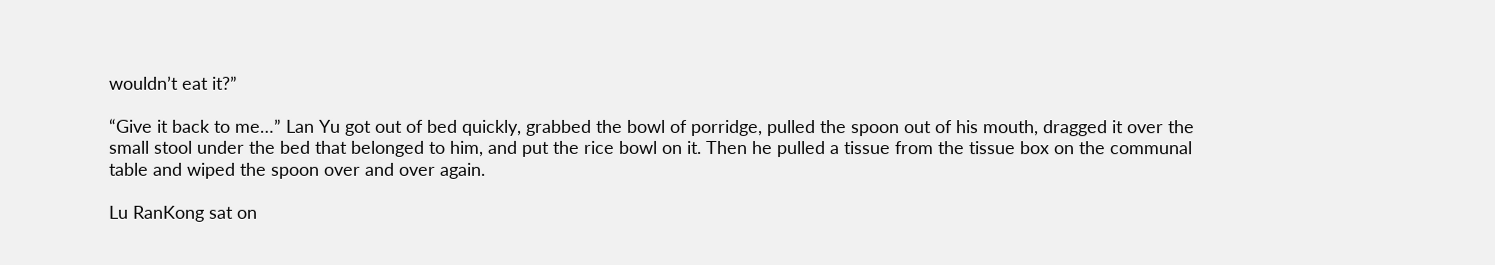wouldn’t eat it?”

“Give it back to me…” Lan Yu got out of bed quickly, grabbed the bowl of porridge, pulled the spoon out of his mouth, dragged it over the small stool under the bed that belonged to him, and put the rice bowl on it. Then he pulled a tissue from the tissue box on the communal table and wiped the spoon over and over again.

Lu RanKong sat on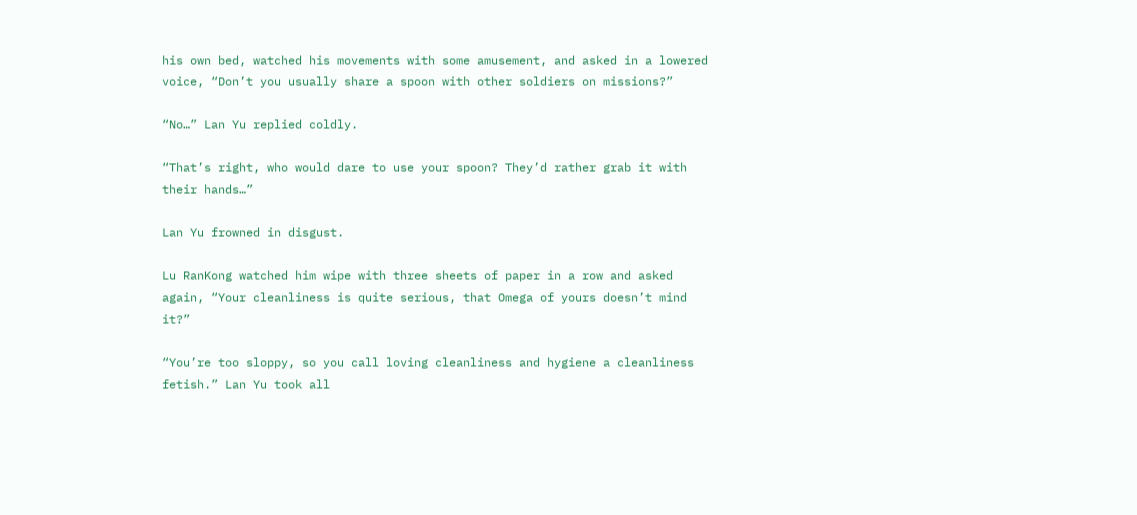his own bed, watched his movements with some amusement, and asked in a lowered voice, “Don’t you usually share a spoon with other soldiers on missions?”

“No…” Lan Yu replied coldly.

“That’s right, who would dare to use your spoon? They’d rather grab it with their hands…”

Lan Yu frowned in disgust.

Lu RanKong watched him wipe with three sheets of paper in a row and asked again, “Your cleanliness is quite serious, that Omega of yours doesn’t mind it?”

“You’re too sloppy, so you call loving cleanliness and hygiene a cleanliness fetish.” Lan Yu took all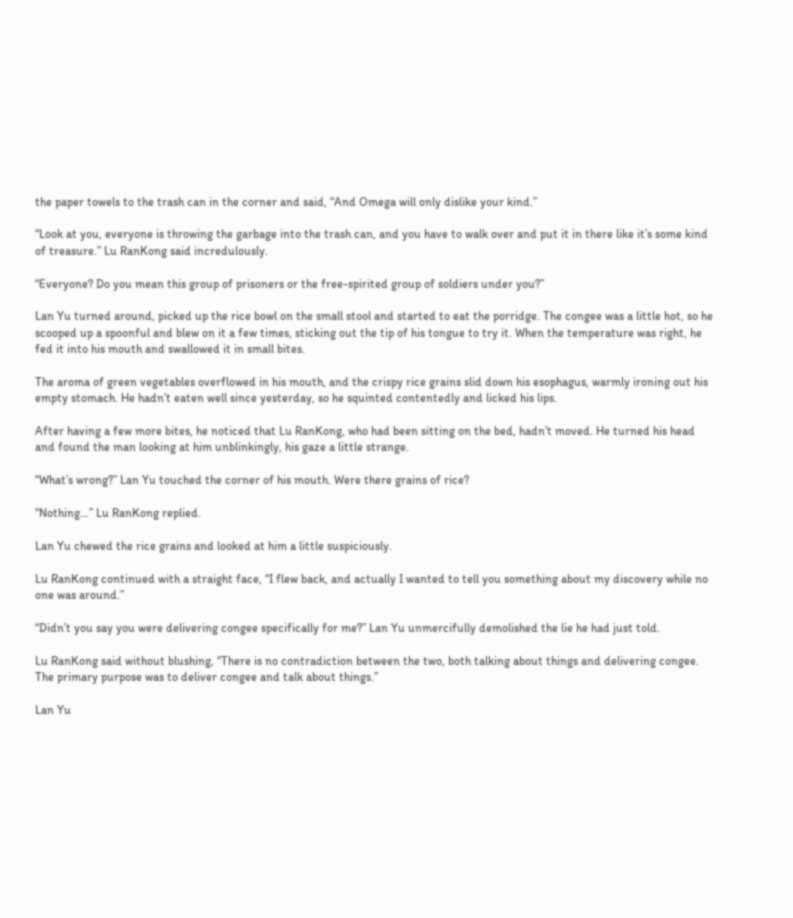the paper towels to the trash can in the corner and said, “And Omega will only dislike your kind.”

“Look at you, everyone is throwing the garbage into the trash can, and you have to walk over and put it in there like it’s some kind of treasure.” Lu RanKong said incredulously.

“Everyone? Do you mean this group of prisoners or the free-spirited group of soldiers under you?”

Lan Yu turned around, picked up the rice bowl on the small stool and started to eat the porridge. The congee was a little hot, so he scooped up a spoonful and blew on it a few times, sticking out the tip of his tongue to try it. When the temperature was right, he fed it into his mouth and swallowed it in small bites.

The aroma of green vegetables overflowed in his mouth, and the crispy rice grains slid down his esophagus, warmly ironing out his empty stomach. He hadn’t eaten well since yesterday, so he squinted contentedly and licked his lips.

After having a few more bites, he noticed that Lu RanKong, who had been sitting on the bed, hadn’t moved. He turned his head and found the man looking at him unblinkingly, his gaze a little strange.

“What’s wrong?” Lan Yu touched the corner of his mouth. Were there grains of rice?

“Nothing…” Lu RanKong replied.

Lan Yu chewed the rice grains and looked at him a little suspiciously.

Lu RanKong continued with a straight face, “I flew back, and actually I wanted to tell you something about my discovery while no one was around.”

“Didn’t you say you were delivering congee specifically for me?” Lan Yu unmercifully demolished the lie he had just told.

Lu RanKong said without blushing, “There is no contradiction between the two, both talking about things and delivering congee. The primary purpose was to deliver congee and talk about things.”

Lan Yu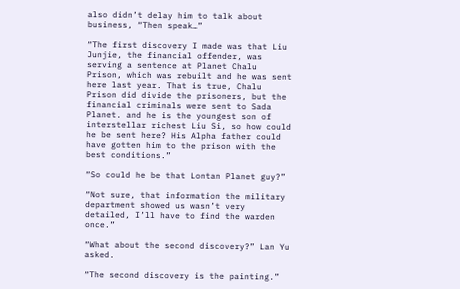also didn’t delay him to talk about business, “Then speak…”

“The first discovery I made was that Liu Junjie, the financial offender, was serving a sentence at Planet Chalu Prison, which was rebuilt and he was sent here last year. That is true, Chalu Prison did divide the prisoners, but the financial criminals were sent to Sada Planet. and he is the youngest son of interstellar richest Liu Si, so how could he be sent here? His Alpha father could have gotten him to the prison with the best conditions.”

“So could he be that Lontan Planet guy?”

“Not sure, that information the military department showed us wasn’t very detailed, I’ll have to find the warden once.”

“What about the second discovery?” Lan Yu asked.

“The second discovery is the painting.”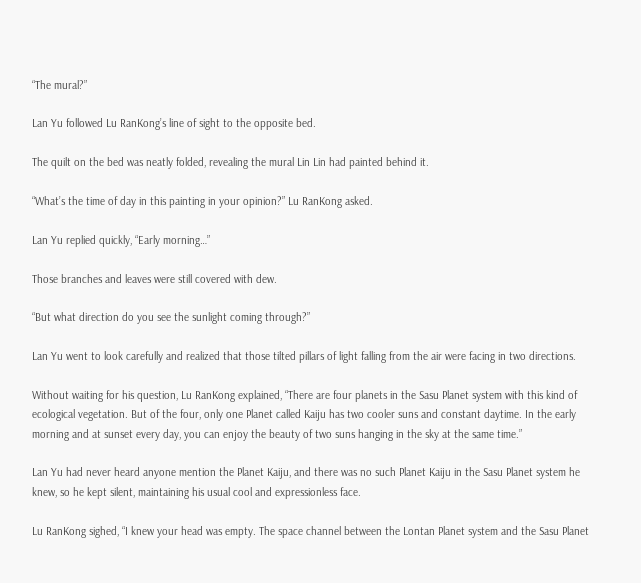“The mural?”

Lan Yu followed Lu RanKong’s line of sight to the opposite bed.

The quilt on the bed was neatly folded, revealing the mural Lin Lin had painted behind it.

“What’s the time of day in this painting in your opinion?” Lu RanKong asked.

Lan Yu replied quickly, “Early morning…”

Those branches and leaves were still covered with dew.

“But what direction do you see the sunlight coming through?”

Lan Yu went to look carefully and realized that those tilted pillars of light falling from the air were facing in two directions.

Without waiting for his question, Lu RanKong explained, “There are four planets in the Sasu Planet system with this kind of ecological vegetation. But of the four, only one Planet called Kaiju has two cooler suns and constant daytime. In the early morning and at sunset every day, you can enjoy the beauty of two suns hanging in the sky at the same time.”

Lan Yu had never heard anyone mention the Planet Kaiju, and there was no such Planet Kaiju in the Sasu Planet system he knew, so he kept silent, maintaining his usual cool and expressionless face.

Lu RanKong sighed, “I knew your head was empty. The space channel between the Lontan Planet system and the Sasu Planet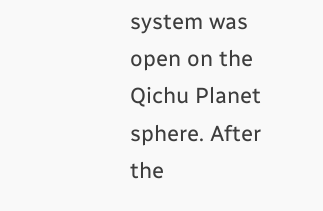system was open on the Qichu Planet sphere. After the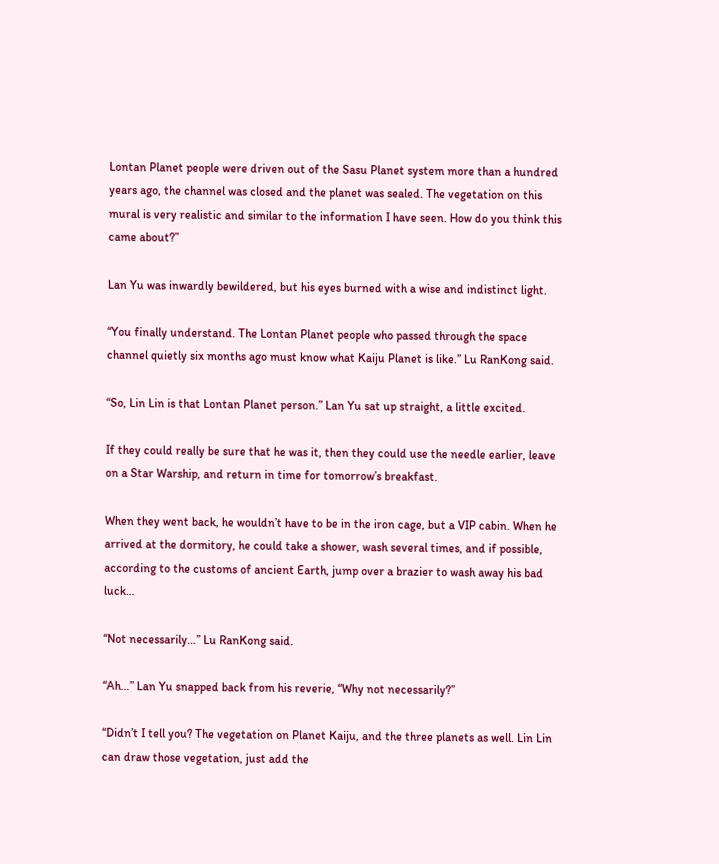Lontan Planet people were driven out of the Sasu Planet system more than a hundred years ago, the channel was closed and the planet was sealed. The vegetation on this mural is very realistic and similar to the information I have seen. How do you think this came about?”

Lan Yu was inwardly bewildered, but his eyes burned with a wise and indistinct light.

“You finally understand. The Lontan Planet people who passed through the space channel quietly six months ago must know what Kaiju Planet is like.” Lu RanKong said.

“So, Lin Lin is that Lontan Planet person.” Lan Yu sat up straight, a little excited.

If they could really be sure that he was it, then they could use the needle earlier, leave on a Star Warship, and return in time for tomorrow’s breakfast.

When they went back, he wouldn’t have to be in the iron cage, but a VIP cabin. When he arrived at the dormitory, he could take a shower, wash several times, and if possible, according to the customs of ancient Earth, jump over a brazier to wash away his bad luck…

“Not necessarily…” Lu RanKong said.

“Ah…” Lan Yu snapped back from his reverie, “Why not necessarily?”

“Didn’t I tell you? The vegetation on Planet Kaiju, and the three planets as well. Lin Lin can draw those vegetation, just add the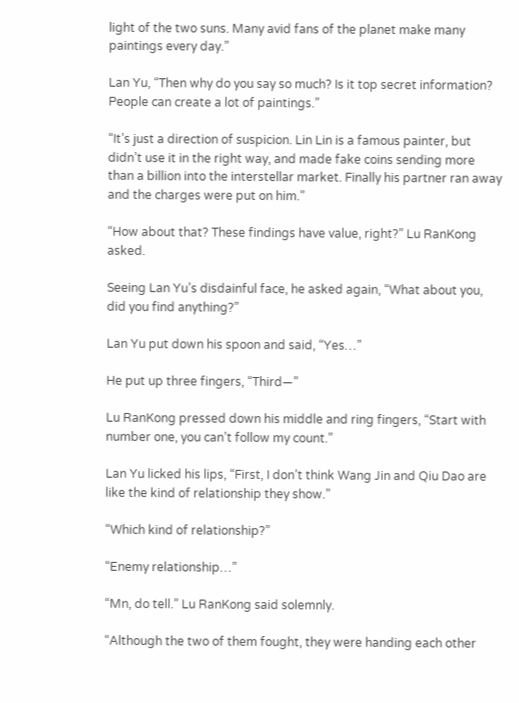light of the two suns. Many avid fans of the planet make many paintings every day.”

Lan Yu, “Then why do you say so much? Is it top secret information? People can create a lot of paintings.”

“It’s just a direction of suspicion. Lin Lin is a famous painter, but didn’t use it in the right way, and made fake coins sending more than a billion into the interstellar market. Finally his partner ran away and the charges were put on him.”

“How about that? These findings have value, right?” Lu RanKong asked.

Seeing Lan Yu’s disdainful face, he asked again, “What about you, did you find anything?”

Lan Yu put down his spoon and said, “Yes…”

He put up three fingers, “Third—”

Lu RanKong pressed down his middle and ring fingers, “Start with number one, you can’t follow my count.”

Lan Yu licked his lips, “First, I don’t think Wang Jin and Qiu Dao are like the kind of relationship they show.”

“Which kind of relationship?”

“Enemy relationship…”

“Mn, do tell.” Lu RanKong said solemnly.

“Although the two of them fought, they were handing each other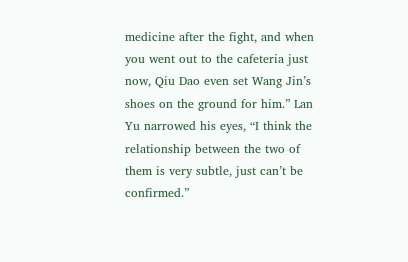medicine after the fight, and when you went out to the cafeteria just now, Qiu Dao even set Wang Jin’s shoes on the ground for him.” Lan Yu narrowed his eyes, “I think the relationship between the two of them is very subtle, just can’t be confirmed.”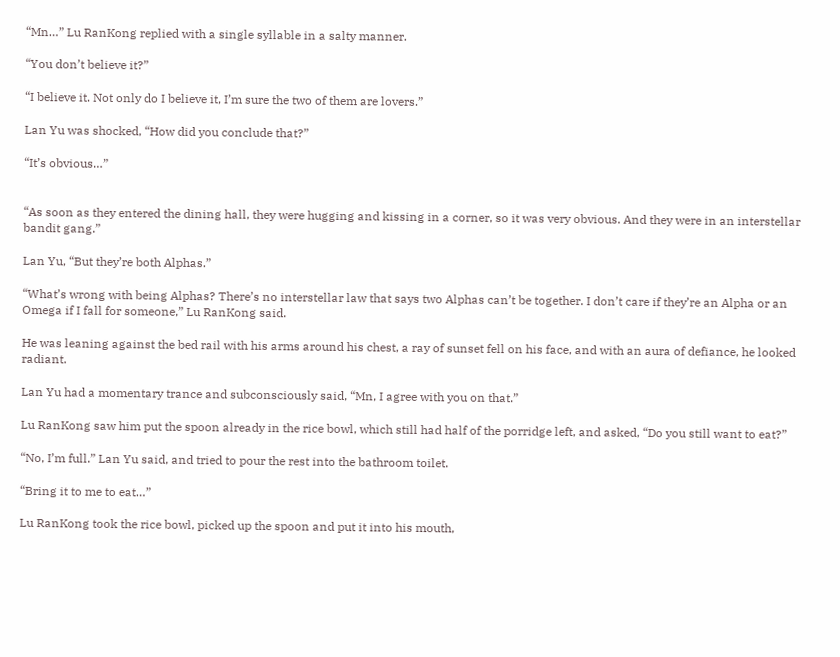“Mn…” Lu RanKong replied with a single syllable in a salty manner.

“You don’t believe it?”

“I believe it. Not only do I believe it, I’m sure the two of them are lovers.”

Lan Yu was shocked, “How did you conclude that?”

“It’s obvious…”


“As soon as they entered the dining hall, they were hugging and kissing in a corner, so it was very obvious. And they were in an interstellar bandit gang.”

Lan Yu, “But they’re both Alphas.”

“What’s wrong with being Alphas? There’s no interstellar law that says two Alphas can’t be together. I don’t care if they’re an Alpha or an Omega if I fall for someone,” Lu RanKong said.

He was leaning against the bed rail with his arms around his chest, a ray of sunset fell on his face, and with an aura of defiance, he looked radiant.

Lan Yu had a momentary trance and subconsciously said, “Mn, I agree with you on that.”

Lu RanKong saw him put the spoon already in the rice bowl, which still had half of the porridge left, and asked, “Do you still want to eat?”

“No, I’m full.” Lan Yu said, and tried to pour the rest into the bathroom toilet.

“Bring it to me to eat…”

Lu RanKong took the rice bowl, picked up the spoon and put it into his mouth,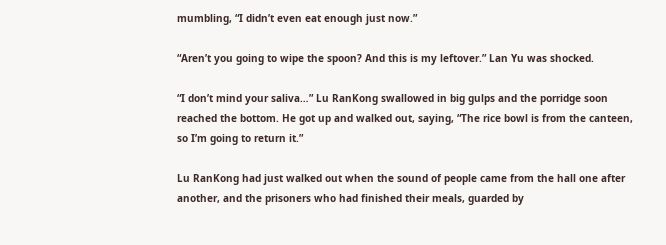mumbling, “I didn’t even eat enough just now.”

“Aren’t you going to wipe the spoon? And this is my leftover.” Lan Yu was shocked.

“I don’t mind your saliva…” Lu RanKong swallowed in big gulps and the porridge soon reached the bottom. He got up and walked out, saying, “The rice bowl is from the canteen, so I’m going to return it.”

Lu RanKong had just walked out when the sound of people came from the hall one after another, and the prisoners who had finished their meals, guarded by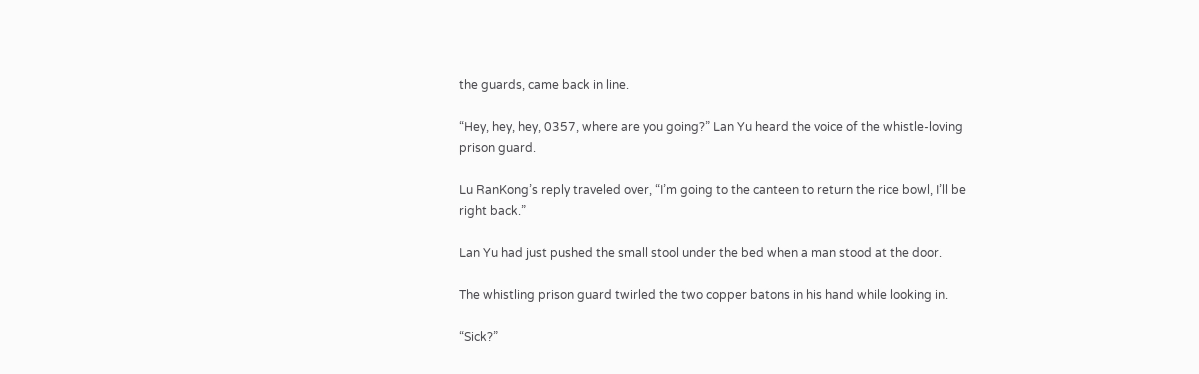the guards, came back in line.

“Hey, hey, hey, 0357, where are you going?” Lan Yu heard the voice of the whistle-loving prison guard.

Lu RanKong’s reply traveled over, “I’m going to the canteen to return the rice bowl, I’ll be right back.”

Lan Yu had just pushed the small stool under the bed when a man stood at the door.

The whistling prison guard twirled the two copper batons in his hand while looking in.

“Sick?”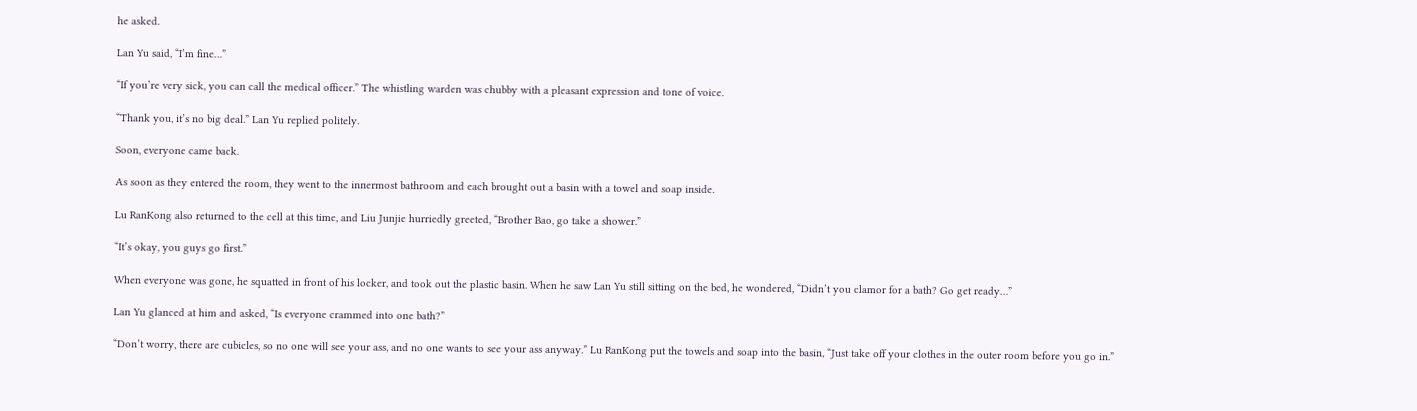he asked.

Lan Yu said, “I’m fine…”

“If you’re very sick, you can call the medical officer.” The whistling warden was chubby with a pleasant expression and tone of voice.

“Thank you, it’s no big deal.” Lan Yu replied politely.

Soon, everyone came back.

As soon as they entered the room, they went to the innermost bathroom and each brought out a basin with a towel and soap inside.

Lu RanKong also returned to the cell at this time, and Liu Junjie hurriedly greeted, “Brother Bao, go take a shower.”

“It’s okay, you guys go first.”

When everyone was gone, he squatted in front of his locker, and took out the plastic basin. When he saw Lan Yu still sitting on the bed, he wondered, “Didn’t you clamor for a bath? Go get ready…”

Lan Yu glanced at him and asked, “Is everyone crammed into one bath?”

“Don’t worry, there are cubicles, so no one will see your ass, and no one wants to see your ass anyway.” Lu RanKong put the towels and soap into the basin, “Just take off your clothes in the outer room before you go in.”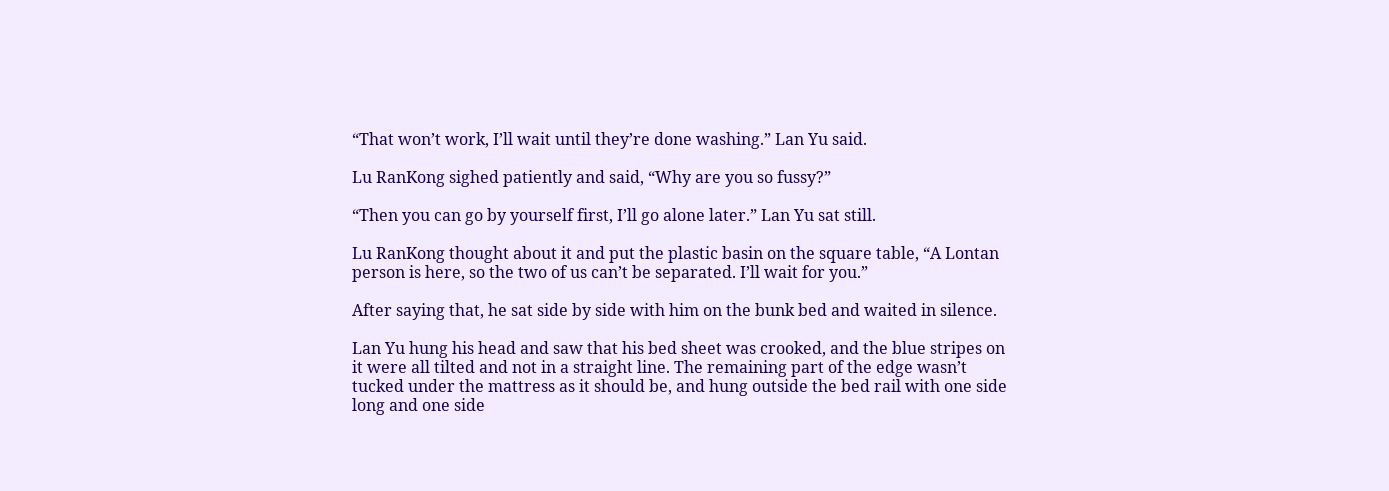“That won’t work, I’ll wait until they’re done washing.” Lan Yu said.

Lu RanKong sighed patiently and said, “Why are you so fussy?”

“Then you can go by yourself first, I’ll go alone later.” Lan Yu sat still.

Lu RanKong thought about it and put the plastic basin on the square table, “A Lontan person is here, so the two of us can’t be separated. I’ll wait for you.”

After saying that, he sat side by side with him on the bunk bed and waited in silence.

Lan Yu hung his head and saw that his bed sheet was crooked, and the blue stripes on it were all tilted and not in a straight line. The remaining part of the edge wasn’t tucked under the mattress as it should be, and hung outside the bed rail with one side long and one side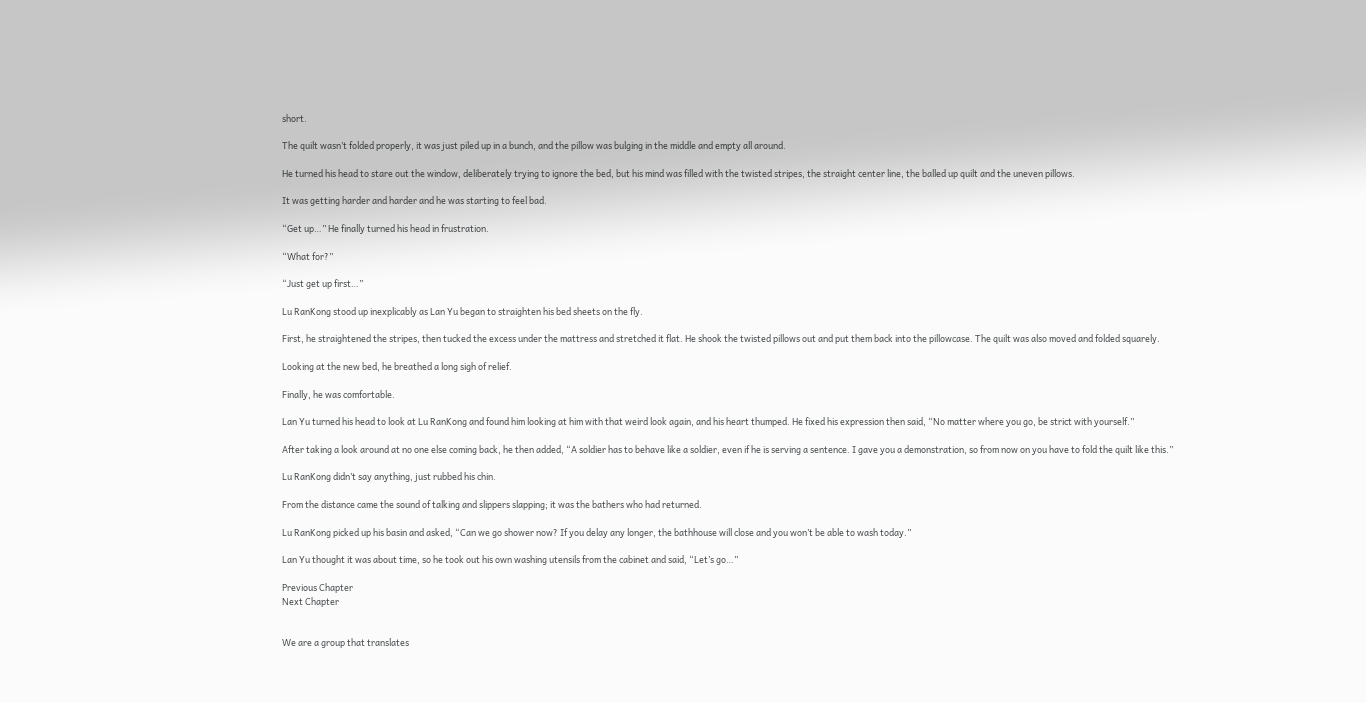short.

The quilt wasn’t folded properly, it was just piled up in a bunch, and the pillow was bulging in the middle and empty all around.

He turned his head to stare out the window, deliberately trying to ignore the bed, but his mind was filled with the twisted stripes, the straight center line, the balled up quilt and the uneven pillows.

It was getting harder and harder and he was starting to feel bad.

“Get up…” He finally turned his head in frustration.

“What for?”

“Just get up first…”

Lu RanKong stood up inexplicably as Lan Yu began to straighten his bed sheets on the fly.

First, he straightened the stripes, then tucked the excess under the mattress and stretched it flat. He shook the twisted pillows out and put them back into the pillowcase. The quilt was also moved and folded squarely.

Looking at the new bed, he breathed a long sigh of relief.

Finally, he was comfortable.

Lan Yu turned his head to look at Lu RanKong and found him looking at him with that weird look again, and his heart thumped. He fixed his expression then said, “No matter where you go, be strict with yourself.”

After taking a look around at no one else coming back, he then added, “A soldier has to behave like a soldier, even if he is serving a sentence. I gave you a demonstration, so from now on you have to fold the quilt like this.”

Lu RanKong didn’t say anything, just rubbed his chin.

From the distance came the sound of talking and slippers slapping; it was the bathers who had returned.

Lu RanKong picked up his basin and asked, “Can we go shower now? If you delay any longer, the bathhouse will close and you won’t be able to wash today.”

Lan Yu thought it was about time, so he took out his own washing utensils from the cabinet and said, “Let’s go…”

Previous Chapter
Next Chapter


We are a group that translates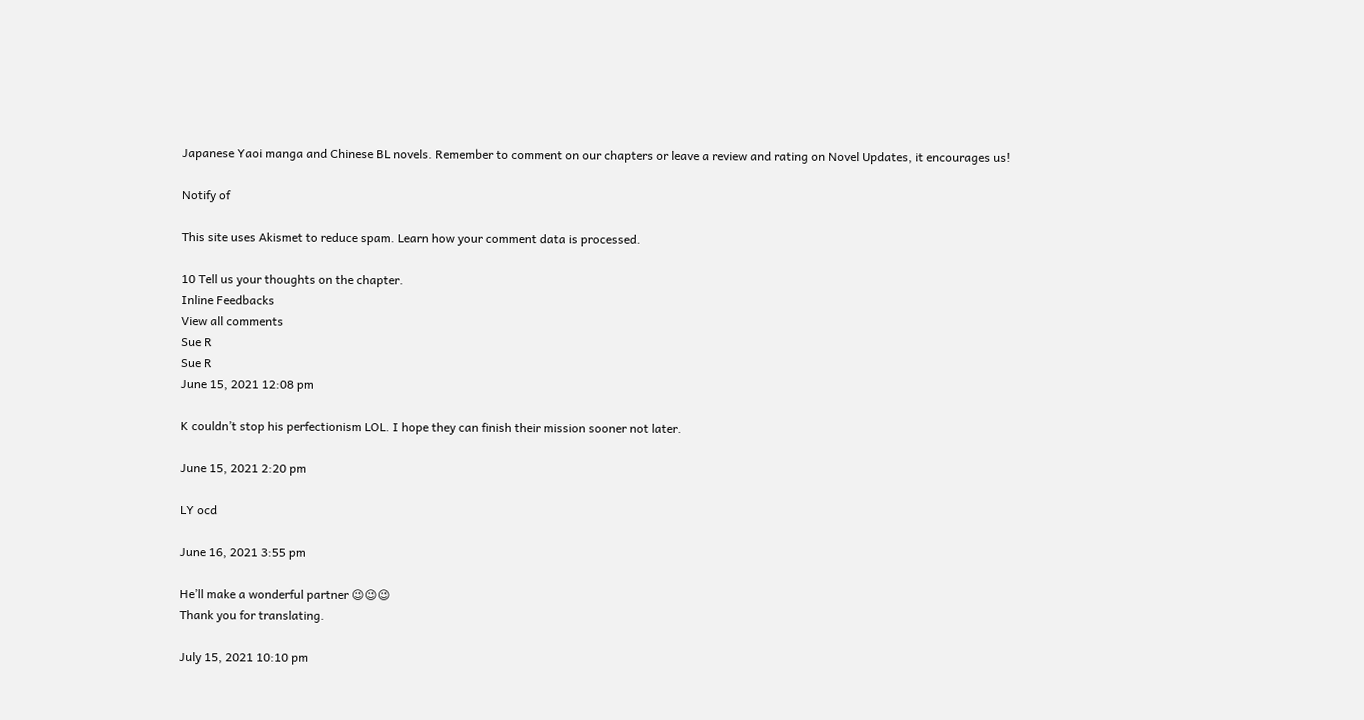Japanese Yaoi manga and Chinese BL novels. Remember to comment on our chapters or leave a review and rating on Novel Updates, it encourages us!

Notify of

This site uses Akismet to reduce spam. Learn how your comment data is processed.

10 Tell us your thoughts on the chapter.
Inline Feedbacks
View all comments
Sue R
Sue R
June 15, 2021 12:08 pm

K couldn’t stop his perfectionism LOL. I hope they can finish their mission sooner not later.

June 15, 2021 2:20 pm

LY ocd

June 16, 2021 3:55 pm

He’ll make a wonderful partner 😉😉😉
Thank you for translating.

July 15, 2021 10:10 pm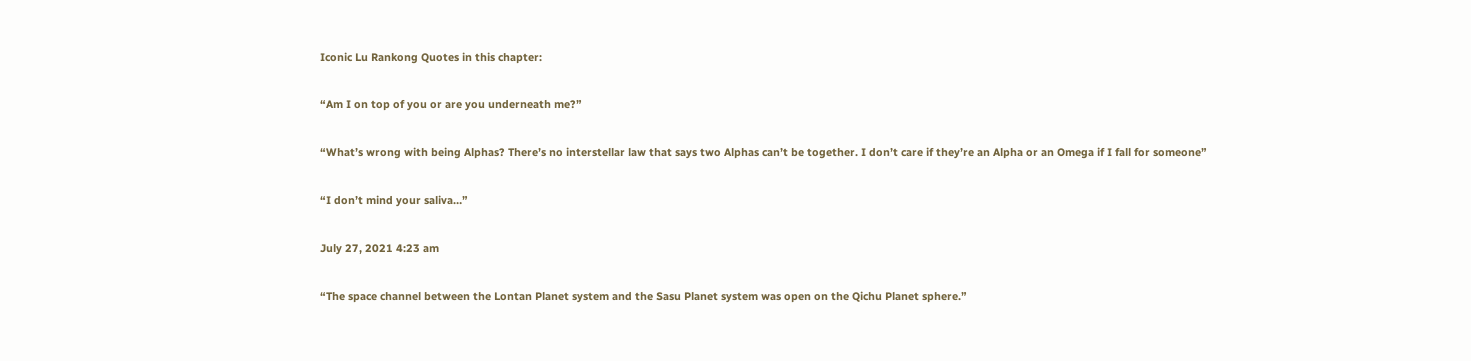Iconic Lu Rankong Quotes in this chapter:

“Am I on top of you or are you underneath me?”

“What’s wrong with being Alphas? There’s no interstellar law that says two Alphas can’t be together. I don’t care if they’re an Alpha or an Omega if I fall for someone”

“I don’t mind your saliva…”

July 27, 2021 4:23 am

“The space channel between the Lontan Planet system and the Sasu Planet system was open on the Qichu Planet sphere.”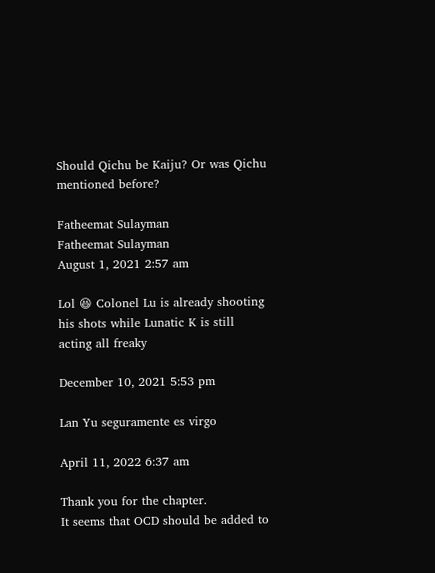Should Qichu be Kaiju? Or was Qichu mentioned before?

Fatheemat Sulayman
Fatheemat Sulayman
August 1, 2021 2:57 am

Lol 😆 Colonel Lu is already shooting his shots while Lunatic K is still acting all freaky

December 10, 2021 5:53 pm

Lan Yu seguramente es virgo

April 11, 2022 6:37 am

Thank you for the chapter.
It seems that OCD should be added to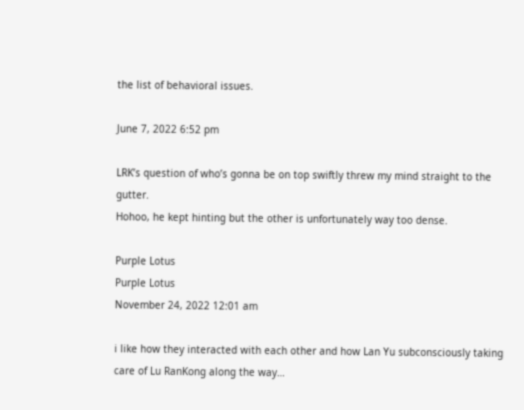the list of behavioral issues.

June 7, 2022 6:52 pm

LRK’s question of who’s gonna be on top swiftly threw my mind straight to the gutter.
Hohoo, he kept hinting but the other is unfortunately way too dense.

Purple Lotus
Purple Lotus
November 24, 2022 12:01 am

i like how they interacted with each other and how Lan Yu subconsciously taking care of Lu RanKong along the way…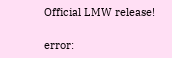Official LMW release!

error: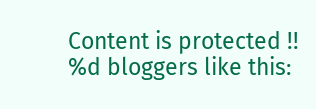Content is protected !!
%d bloggers like this: